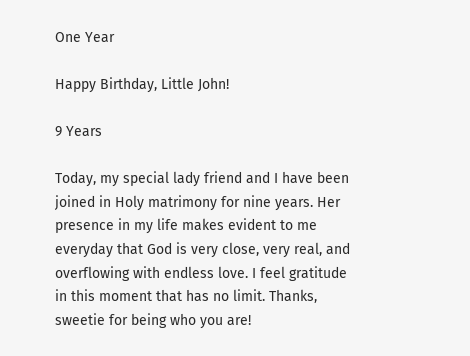One Year

Happy Birthday, Little John!

9 Years

Today, my special lady friend and I have been joined in Holy matrimony for nine years. Her presence in my life makes evident to me everyday that God is very close, very real, and overflowing with endless love. I feel gratitude in this moment that has no limit. Thanks, sweetie for being who you are!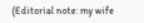(Editorial note: my wife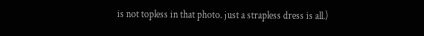is not topless in that photo. just a strapless dress is all.)